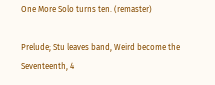One More Solo turns ten. (remaster)

Prelude; Stu leaves band, Weird become the Seventeenth, 4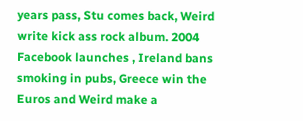years pass, Stu comes back, Weird write kick ass rock album. 2004 Facebook launches , Ireland bans smoking in pubs, Greece win the Euros and Weird make a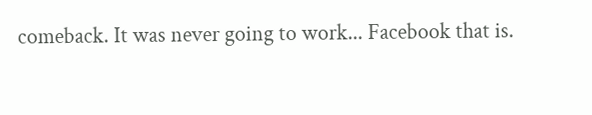comeback. It was never going to work... Facebook that is.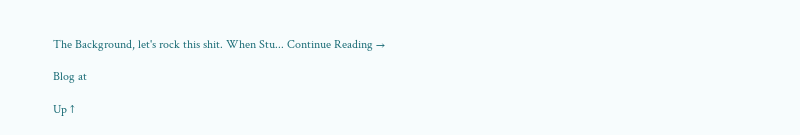The Background, let's rock this shit. When Stu... Continue Reading →

Blog at

Up ↑